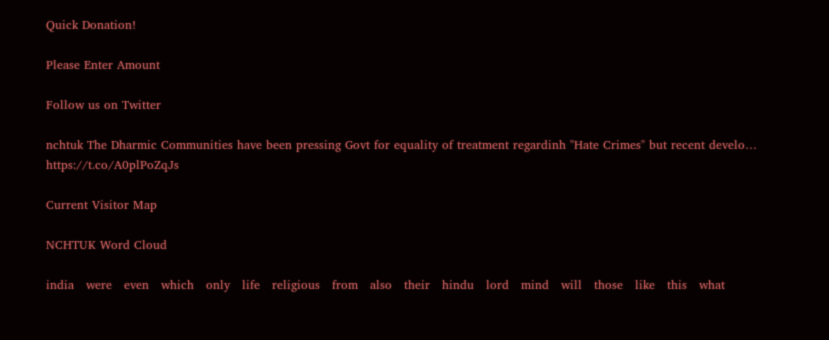Quick Donation!

Please Enter Amount

Follow us on Twitter

nchtuk The Dharmic Communities have been pressing Govt for equality of treatment regardinh "Hate Crimes" but recent develo… https://t.co/A0plPoZqJs

Current Visitor Map

NCHTUK Word Cloud

india   were   even   which   only   life   religious   from   also   their   hindu   lord   mind   will   those   like   this   what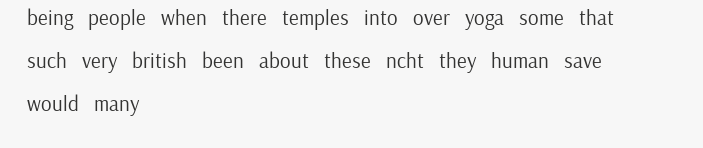being   people   when   there   temples   into   over   yoga   some   that   such   very   british   been   about   these   ncht   they   human   save   would   many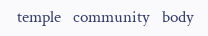temple   community   body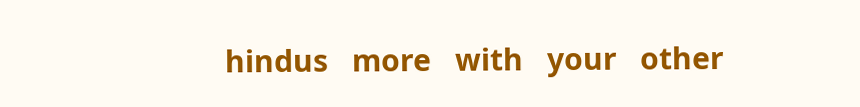hindus   more   with   your   other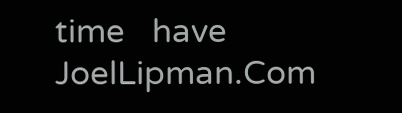time   have   JoelLipman.Com